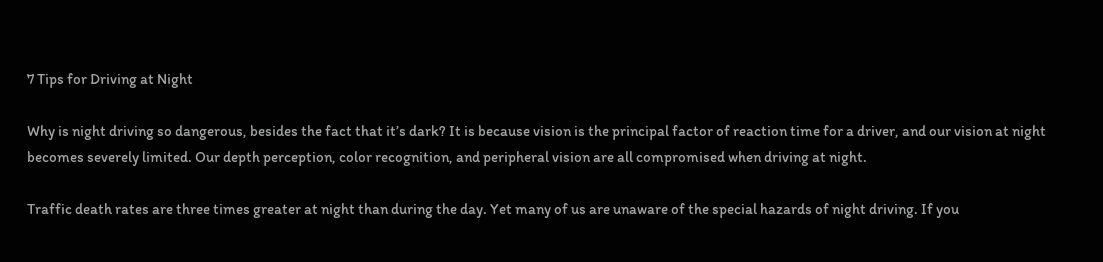7 Tips for Driving at Night

Why is night driving so dangerous, besides the fact that it’s dark? It is because vision is the principal factor of reaction time for a driver, and our vision at night becomes severely limited. Our depth perception, color recognition, and peripheral vision are all compromised when driving at night.

Traffic death rates are three times greater at night than during the day. Yet many of us are unaware of the special hazards of night driving. If you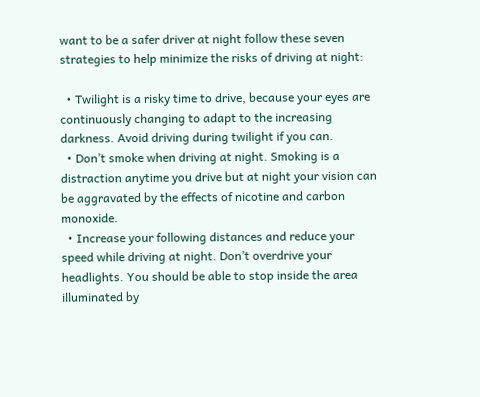want to be a safer driver at night follow these seven strategies to help minimize the risks of driving at night:

  • Twilight is a risky time to drive, because your eyes are continuously changing to adapt to the increasing darkness. Avoid driving during twilight if you can.
  • Don’t smoke when driving at night. Smoking is a distraction anytime you drive but at night your vision can be aggravated by the effects of nicotine and carbon monoxide.
  • Increase your following distances and reduce your speed while driving at night. Don’t overdrive your headlights. You should be able to stop inside the area illuminated by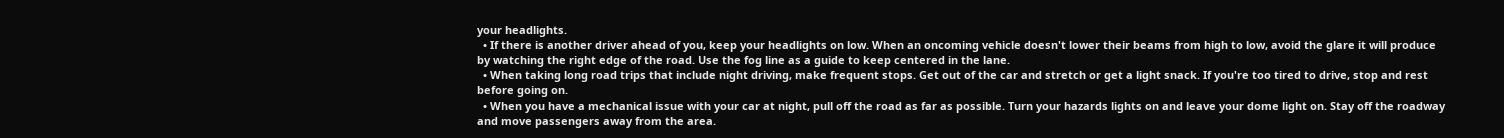your headlights.
  • If there is another driver ahead of you, keep your headlights on low. When an oncoming vehicle doesn't lower their beams from high to low, avoid the glare it will produce by watching the right edge of the road. Use the fog line as a guide to keep centered in the lane.
  • When taking long road trips that include night driving, make frequent stops. Get out of the car and stretch or get a light snack. If you're too tired to drive, stop and rest before going on.
  • When you have a mechanical issue with your car at night, pull off the road as far as possible. Turn your hazards lights on and leave your dome light on. Stay off the roadway and move passengers away from the area.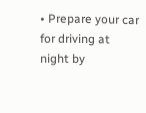• Prepare your car for driving at night by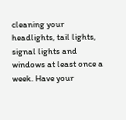cleaning your headlights, tail lights, signal lights and windows at least once a week. Have your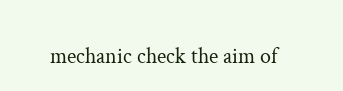mechanic check the aim of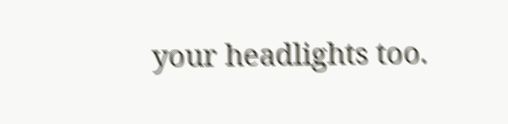your headlights too.